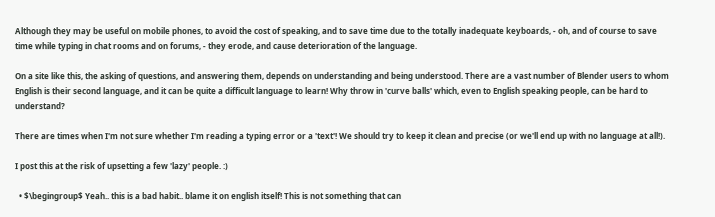Although they may be useful on mobile phones, to avoid the cost of speaking, and to save time due to the totally inadequate keyboards, - oh, and of course to save time while typing in chat rooms and on forums, - they erode, and cause deterioration of the language.

On a site like this, the asking of questions, and answering them, depends on understanding and being understood. There are a vast number of Blender users to whom English is their second language, and it can be quite a difficult language to learn! Why throw in 'curve balls' which, even to English speaking people, can be hard to understand?

There are times when I'm not sure whether I'm reading a typing error or a 'text'! We should try to keep it clean and precise (or we'll end up with no language at all!).

I post this at the risk of upsetting a few 'lazy' people. :)

  • $\begingroup$ Yeah.. this is a bad habit.. blame it on english itself! This is not something that can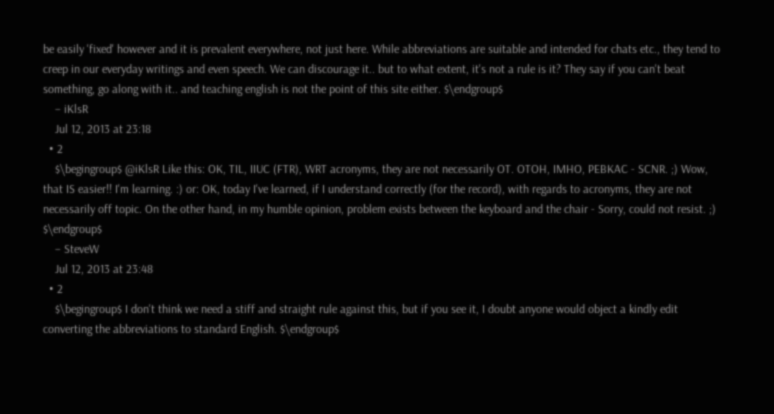be easily 'fixed' however and it is prevalent everywhere, not just here. While abbreviations are suitable and intended for chats etc., they tend to creep in our everyday writings and even speech. We can discourage it.. but to what extent, it's not a rule is it? They say if you can't beat something, go along with it.. and teaching english is not the point of this site either. $\endgroup$
    – iKlsR
    Jul 12, 2013 at 23:18
  • 2
    $\begingroup$ @iKlsR Like this: OK, TIL, IIUC (FTR), WRT acronyms, they are not necessarily OT. OTOH, IMHO, PEBKAC - SCNR. ;) Wow, that IS easier!! I'm learning. :) or: OK, today I've learned, if I understand correctly (for the record), with regards to acronyms, they are not necessarily off topic. On the other hand, in my humble opinion, problem exists between the keyboard and the chair - Sorry, could not resist. ;) $\endgroup$
    – SteveW
    Jul 12, 2013 at 23:48
  • 2
    $\begingroup$ I don't think we need a stiff and straight rule against this, but if you see it, I doubt anyone would object a kindly edit converting the abbreviations to standard English. $\endgroup$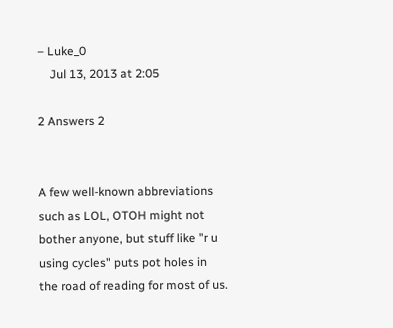– Luke_0
    Jul 13, 2013 at 2:05

2 Answers 2


A few well-known abbreviations such as LOL, OTOH might not bother anyone, but stuff like "r u using cycles" puts pot holes in the road of reading for most of us.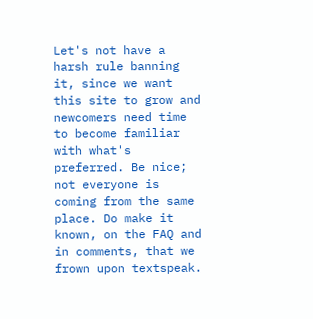Let's not have a harsh rule banning it, since we want this site to grow and newcomers need time to become familiar with what's preferred. Be nice; not everyone is coming from the same place. Do make it known, on the FAQ and in comments, that we frown upon textspeak.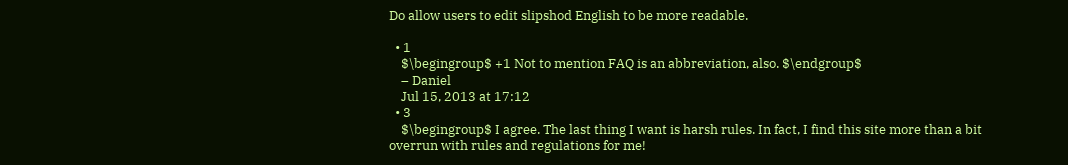Do allow users to edit slipshod English to be more readable.

  • 1
    $\begingroup$ +1 Not to mention FAQ is an abbreviation, also. $\endgroup$
    – Daniel
    Jul 15, 2013 at 17:12
  • 3
    $\begingroup$ I agree. The last thing I want is harsh rules. In fact, I find this site more than a bit overrun with rules and regulations for me!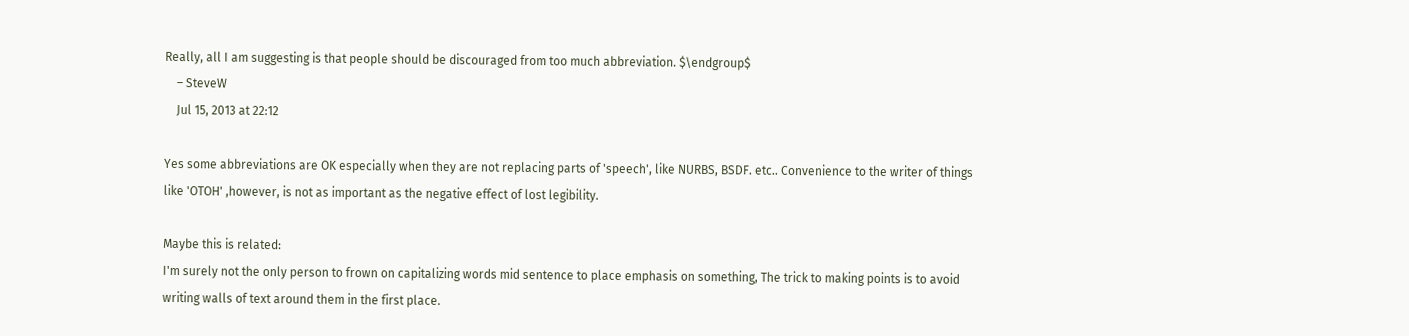Really, all I am suggesting is that people should be discouraged from too much abbreviation. $\endgroup$
    – SteveW
    Jul 15, 2013 at 22:12

Yes some abbreviations are OK especially when they are not replacing parts of 'speech', like NURBS, BSDF. etc.. Convenience to the writer of things like 'OTOH' ,however, is not as important as the negative effect of lost legibility.

Maybe this is related:
I'm surely not the only person to frown on capitalizing words mid sentence to place emphasis on something, The trick to making points is to avoid writing walls of text around them in the first place.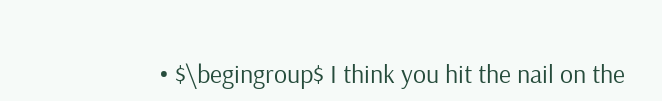• $\begingroup$ I think you hit the nail on the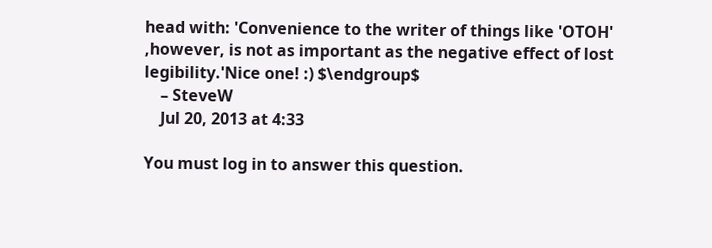head with: 'Convenience to the writer of things like 'OTOH' ,however, is not as important as the negative effect of lost legibility.'Nice one! :) $\endgroup$
    – SteveW
    Jul 20, 2013 at 4:33

You must log in to answer this question.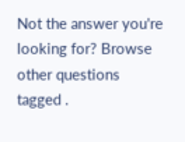Not the answer you're looking for? Browse other questions tagged .